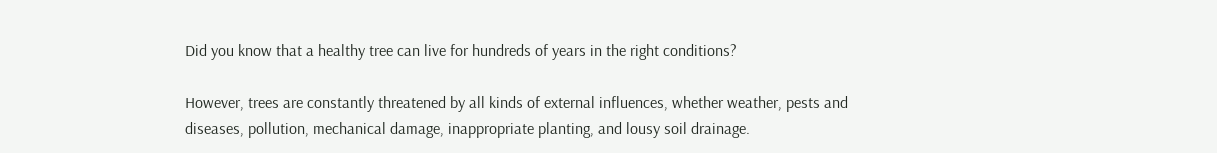Did you know that a healthy tree can live for hundreds of years in the right conditions?

However, trees are constantly threatened by all kinds of external influences, whether weather, pests and diseases, pollution, mechanical damage, inappropriate planting, and lousy soil drainage.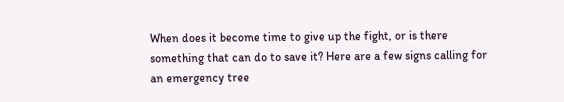When does it become time to give up the fight, or is there something that can do to save it? Here are a few signs calling for an emergency tree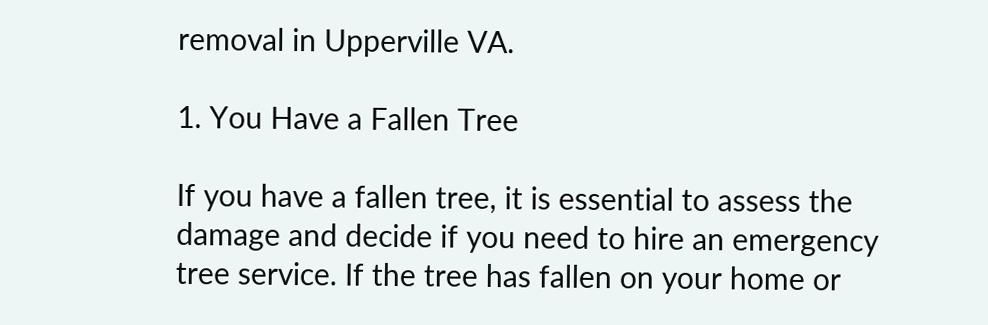removal in Upperville VA.

1. You Have a Fallen Tree

If you have a fallen tree, it is essential to assess the damage and decide if you need to hire an emergency tree service. If the tree has fallen on your home or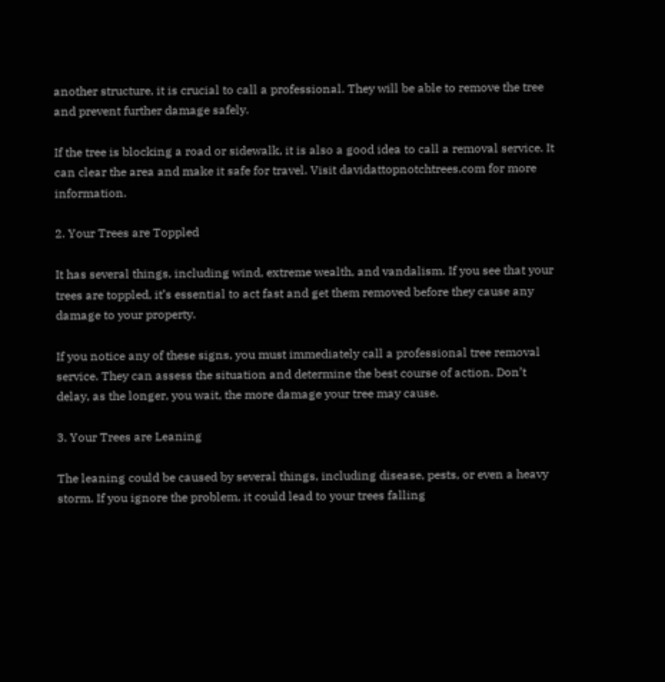another structure, it is crucial to call a professional. They will be able to remove the tree and prevent further damage safely.

If the tree is blocking a road or sidewalk, it is also a good idea to call a removal service. It can clear the area and make it safe for travel. Visit davidattopnotchtrees.com for more information.

2. Your Trees are Toppled

It has several things, including wind, extreme wealth, and vandalism. If you see that your trees are toppled, it’s essential to act fast and get them removed before they cause any damage to your property.

If you notice any of these signs, you must immediately call a professional tree removal service. They can assess the situation and determine the best course of action. Don’t delay, as the longer, you wait, the more damage your tree may cause.

3. Your Trees are Leaning

The leaning could be caused by several things, including disease, pests, or even a heavy storm. If you ignore the problem, it could lead to your trees falling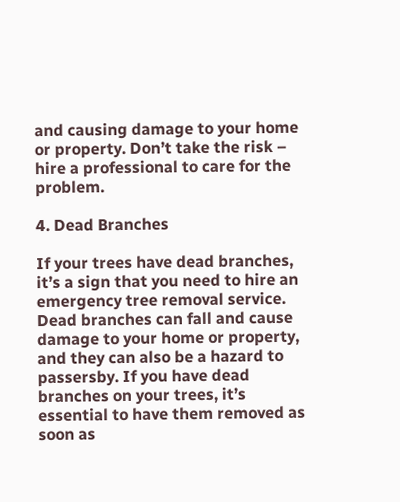and causing damage to your home or property. Don’t take the risk – hire a professional to care for the problem.

4. Dead Branches

If your trees have dead branches, it’s a sign that you need to hire an emergency tree removal service. Dead branches can fall and cause damage to your home or property, and they can also be a hazard to passersby. If you have dead branches on your trees, it’s essential to have them removed as soon as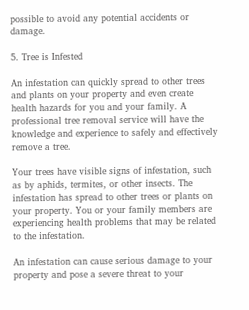possible to avoid any potential accidents or damage.

5. Tree is Infested

An infestation can quickly spread to other trees and plants on your property and even create health hazards for you and your family. A professional tree removal service will have the knowledge and experience to safely and effectively remove a tree.

Your trees have visible signs of infestation, such as by aphids, termites, or other insects. The infestation has spread to other trees or plants on your property. You or your family members are experiencing health problems that may be related to the infestation.

An infestation can cause serious damage to your property and pose a severe threat to your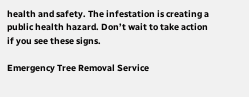health and safety. The infestation is creating a public health hazard. Don’t wait to take action if you see these signs.

Emergency Tree Removal Service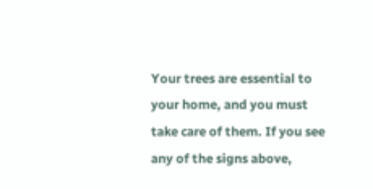Your trees are essential to your home, and you must take care of them. If you see any of the signs above,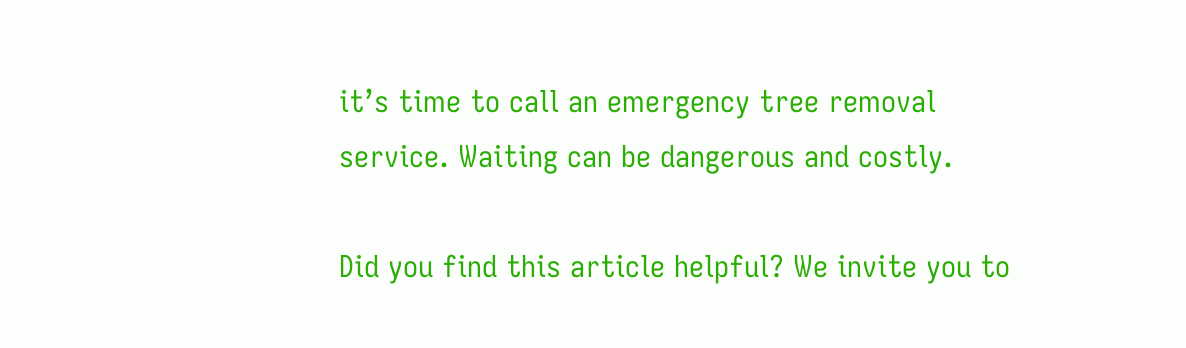it’s time to call an emergency tree removal service. Waiting can be dangerous and costly.

Did you find this article helpful? We invite you to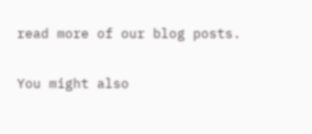read more of our blog posts.

You might also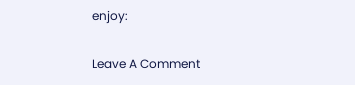enjoy:

Leave A Comment